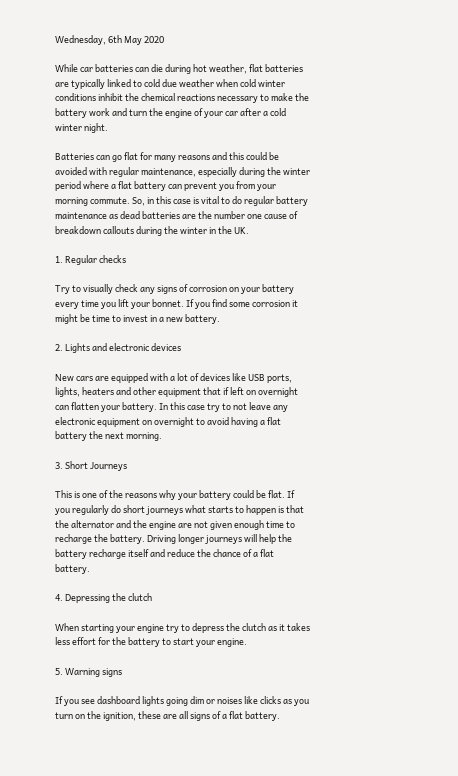Wednesday, 6th May 2020

While car batteries can die during hot weather, flat batteries are typically linked to cold due weather when cold winter conditions inhibit the chemical reactions necessary to make the battery work and turn the engine of your car after a cold winter night.

Batteries can go flat for many reasons and this could be avoided with regular maintenance, especially during the winter period where a flat battery can prevent you from your morning commute. So, in this case is vital to do regular battery maintenance as dead batteries are the number one cause of breakdown callouts during the winter in the UK.

1. Regular checks

Try to visually check any signs of corrosion on your battery every time you lift your bonnet. If you find some corrosion it might be time to invest in a new battery.

2. Lights and electronic devices

New cars are equipped with a lot of devices like USB ports, lights, heaters and other equipment that if left on overnight can flatten your battery. In this case try to not leave any electronic equipment on overnight to avoid having a flat battery the next morning.

3. Short Journeys

This is one of the reasons why your battery could be flat. If you regularly do short journeys what starts to happen is that the alternator and the engine are not given enough time to recharge the battery. Driving longer journeys will help the battery recharge itself and reduce the chance of a flat battery.

4. Depressing the clutch

When starting your engine try to depress the clutch as it takes less effort for the battery to start your engine.

5. Warning signs

If you see dashboard lights going dim or noises like clicks as you turn on the ignition, these are all signs of a flat battery.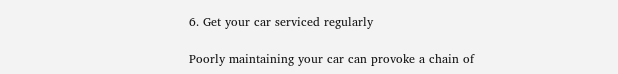6. Get your car serviced regularly

Poorly maintaining your car can provoke a chain of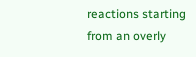reactions starting from an overly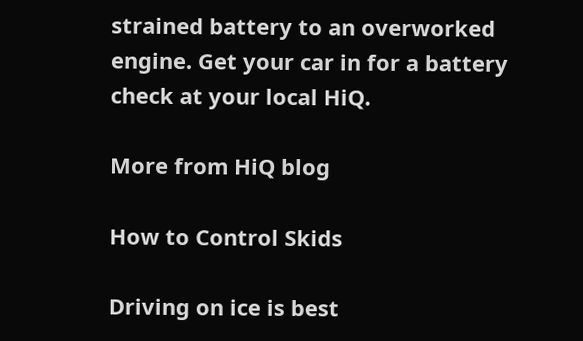strained battery to an overworked engine. Get your car in for a battery check at your local HiQ.

More from HiQ blog

How to Control Skids

Driving on ice is best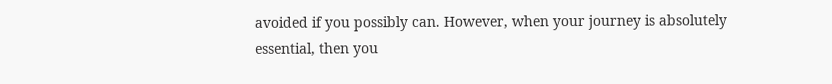avoided if you possibly can. However, when your journey is absolutely essential, then you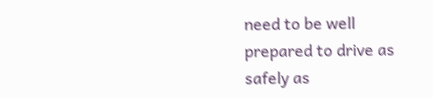need to be well prepared to drive as safely as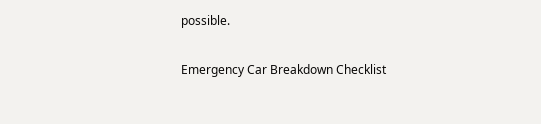possible.

Emergency Car Breakdown Checklist